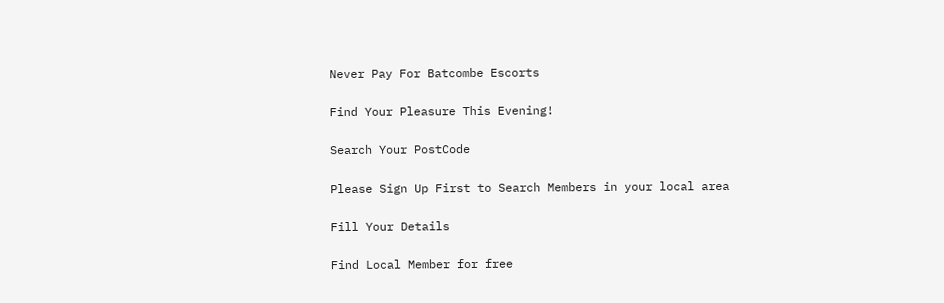Never Pay For Batcombe Escorts

Find Your Pleasure This Evening!

Search Your PostCode

Please Sign Up First to Search Members in your local area

Fill Your Details

Find Local Member for free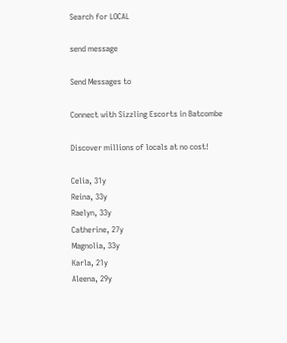Search for LOCAL

send message

Send Messages to

Connect with Sizzling Escorts in Batcombe

Discover millions of locals at no cost!

Celia, 31y
Reina, 33y
Raelyn, 33y
Catherine, 27y
Magnolia, 33y
Karla, 21y
Aleena, 29y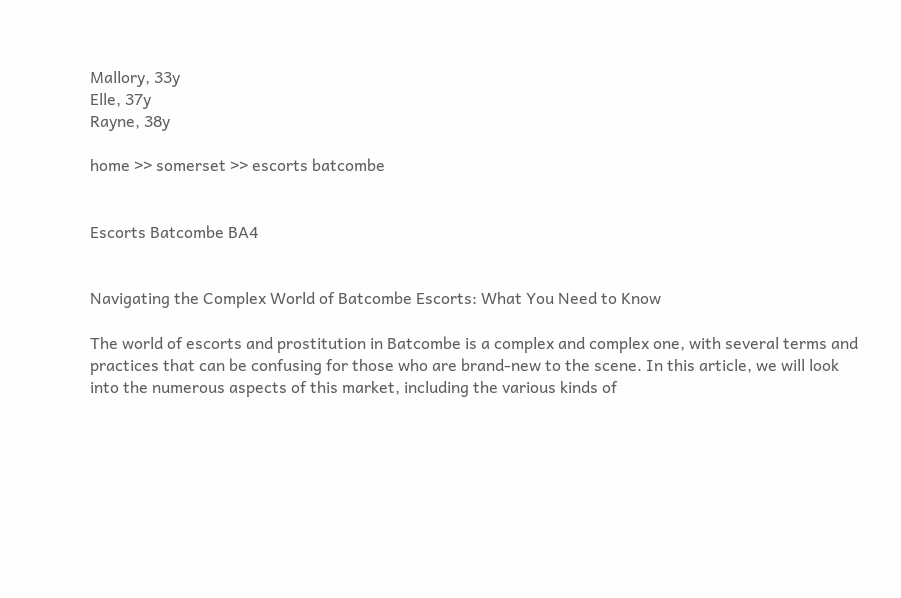Mallory, 33y
Elle, 37y
Rayne, 38y

home >> somerset >> escorts batcombe


Escorts Batcombe BA4


Navigating the Complex World of Batcombe Escorts: What You Need to Know

The world of escorts and prostitution in Batcombe is a complex and complex one, with several terms and practices that can be confusing for those who are brand-new to the scene. In this article, we will look into the numerous aspects of this market, including the various kinds of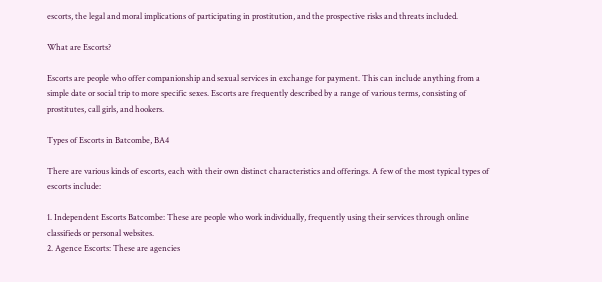escorts, the legal and moral implications of participating in prostitution, and the prospective risks and threats included.

What are Escorts?

Escorts are people who offer companionship and sexual services in exchange for payment. This can include anything from a simple date or social trip to more specific sexes. Escorts are frequently described by a range of various terms, consisting of prostitutes, call girls, and hookers.

Types of Escorts in Batcombe, BA4

There are various kinds of escorts, each with their own distinct characteristics and offerings. A few of the most typical types of escorts include:

1. Independent Escorts Batcombe: These are people who work individually, frequently using their services through online classifieds or personal websites.
2. Agence Escorts: These are agencies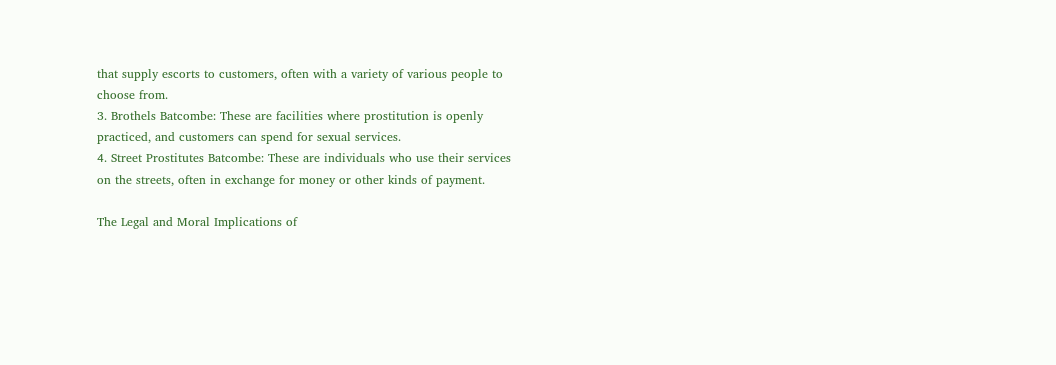that supply escorts to customers, often with a variety of various people to choose from.
3. Brothels Batcombe: These are facilities where prostitution is openly practiced, and customers can spend for sexual services.
4. Street Prostitutes Batcombe: These are individuals who use their services on the streets, often in exchange for money or other kinds of payment.

The Legal and Moral Implications of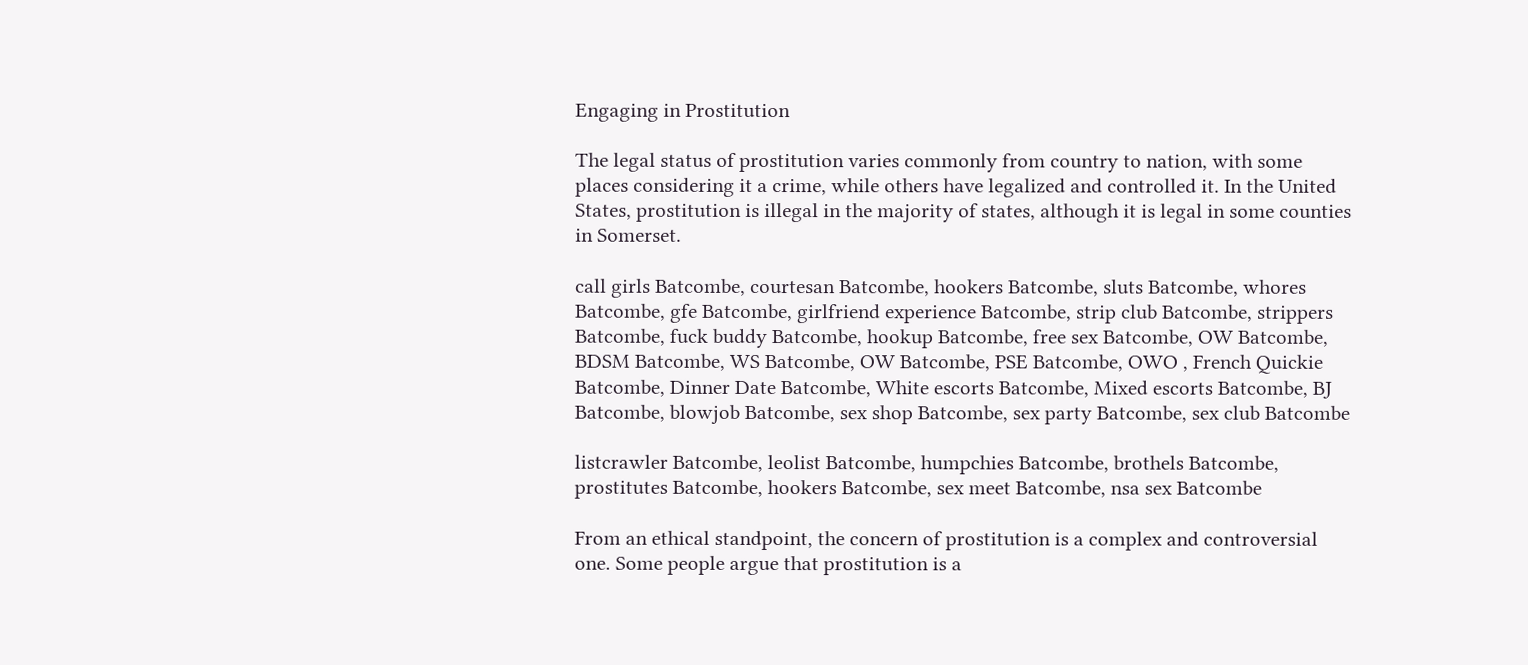Engaging in Prostitution

The legal status of prostitution varies commonly from country to nation, with some places considering it a crime, while others have legalized and controlled it. In the United States, prostitution is illegal in the majority of states, although it is legal in some counties in Somerset.

call girls Batcombe, courtesan Batcombe, hookers Batcombe, sluts Batcombe, whores Batcombe, gfe Batcombe, girlfriend experience Batcombe, strip club Batcombe, strippers Batcombe, fuck buddy Batcombe, hookup Batcombe, free sex Batcombe, OW Batcombe, BDSM Batcombe, WS Batcombe, OW Batcombe, PSE Batcombe, OWO , French Quickie Batcombe, Dinner Date Batcombe, White escorts Batcombe, Mixed escorts Batcombe, BJ Batcombe, blowjob Batcombe, sex shop Batcombe, sex party Batcombe, sex club Batcombe

listcrawler Batcombe, leolist Batcombe, humpchies Batcombe, brothels Batcombe, prostitutes Batcombe, hookers Batcombe, sex meet Batcombe, nsa sex Batcombe

From an ethical standpoint, the concern of prostitution is a complex and controversial one. Some people argue that prostitution is a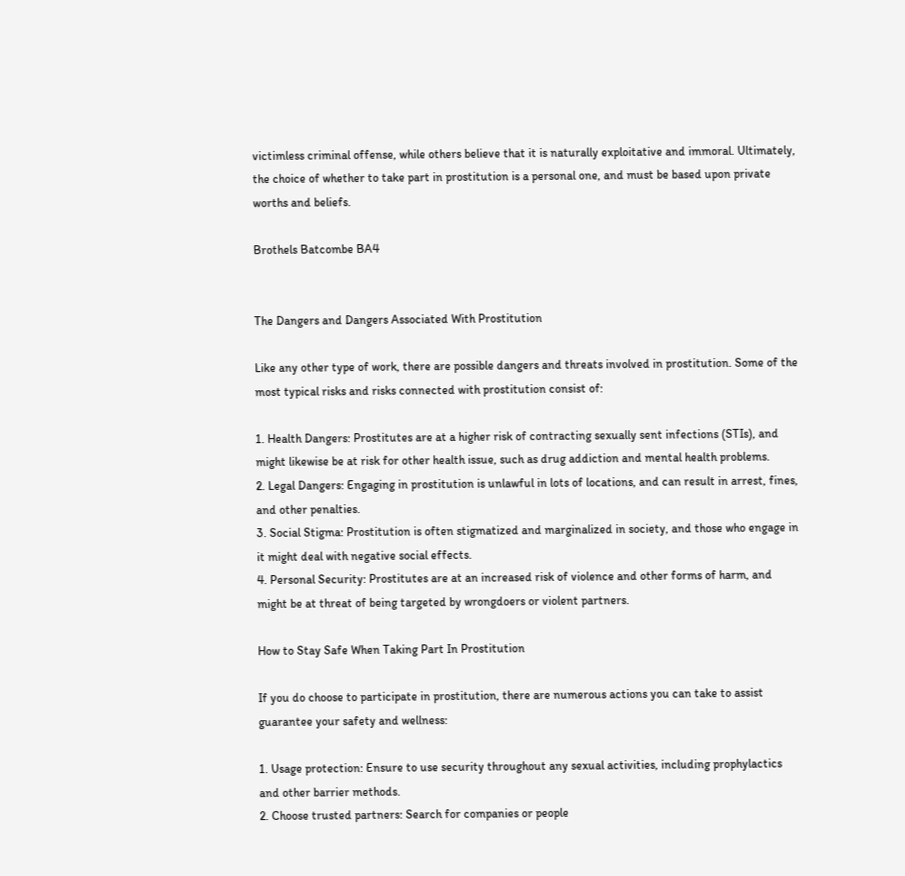victimless criminal offense, while others believe that it is naturally exploitative and immoral. Ultimately, the choice of whether to take part in prostitution is a personal one, and must be based upon private worths and beliefs.

Brothels Batcombe BA4


The Dangers and Dangers Associated With Prostitution

Like any other type of work, there are possible dangers and threats involved in prostitution. Some of the most typical risks and risks connected with prostitution consist of:

1. Health Dangers: Prostitutes are at a higher risk of contracting sexually sent infections (STIs), and might likewise be at risk for other health issue, such as drug addiction and mental health problems.
2. Legal Dangers: Engaging in prostitution is unlawful in lots of locations, and can result in arrest, fines, and other penalties.
3. Social Stigma: Prostitution is often stigmatized and marginalized in society, and those who engage in it might deal with negative social effects.
4. Personal Security: Prostitutes are at an increased risk of violence and other forms of harm, and might be at threat of being targeted by wrongdoers or violent partners.

How to Stay Safe When Taking Part In Prostitution

If you do choose to participate in prostitution, there are numerous actions you can take to assist guarantee your safety and wellness:

1. Usage protection: Ensure to use security throughout any sexual activities, including prophylactics and other barrier methods.
2. Choose trusted partners: Search for companies or people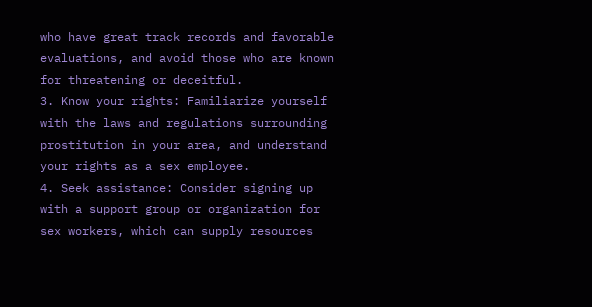who have great track records and favorable evaluations, and avoid those who are known for threatening or deceitful.
3. Know your rights: Familiarize yourself with the laws and regulations surrounding prostitution in your area, and understand your rights as a sex employee.
4. Seek assistance: Consider signing up with a support group or organization for sex workers, which can supply resources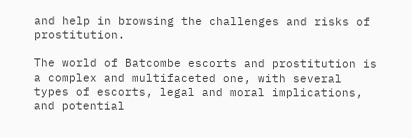and help in browsing the challenges and risks of prostitution.

The world of Batcombe escorts and prostitution is a complex and multifaceted one, with several types of escorts, legal and moral implications, and potential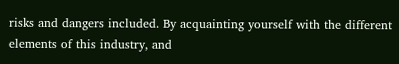risks and dangers included. By acquainting yourself with the different elements of this industry, and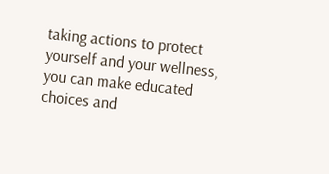taking actions to protect yourself and your wellness, you can make educated choices and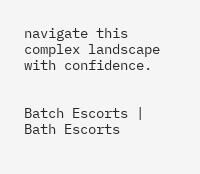navigate this complex landscape with confidence.


Batch Escorts | Bath Escorts